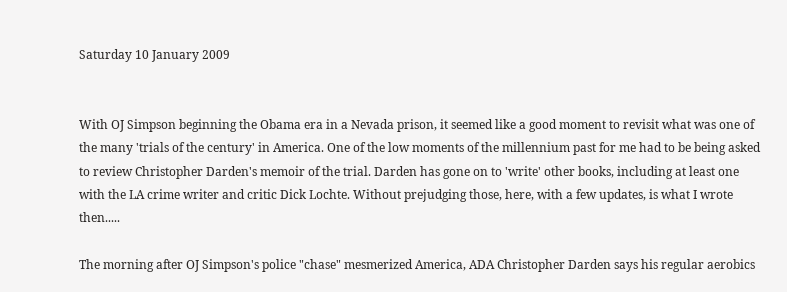Saturday 10 January 2009


With OJ Simpson beginning the Obama era in a Nevada prison, it seemed like a good moment to revisit what was one of the many 'trials of the century' in America. One of the low moments of the millennium past for me had to be being asked to review Christopher Darden's memoir of the trial. Darden has gone on to 'write' other books, including at least one with the LA crime writer and critic Dick Lochte. Without prejudging those, here, with a few updates, is what I wrote then.....

The morning after OJ Simpson's police "chase" mesmerized America, ADA Christopher Darden says his regular aerobics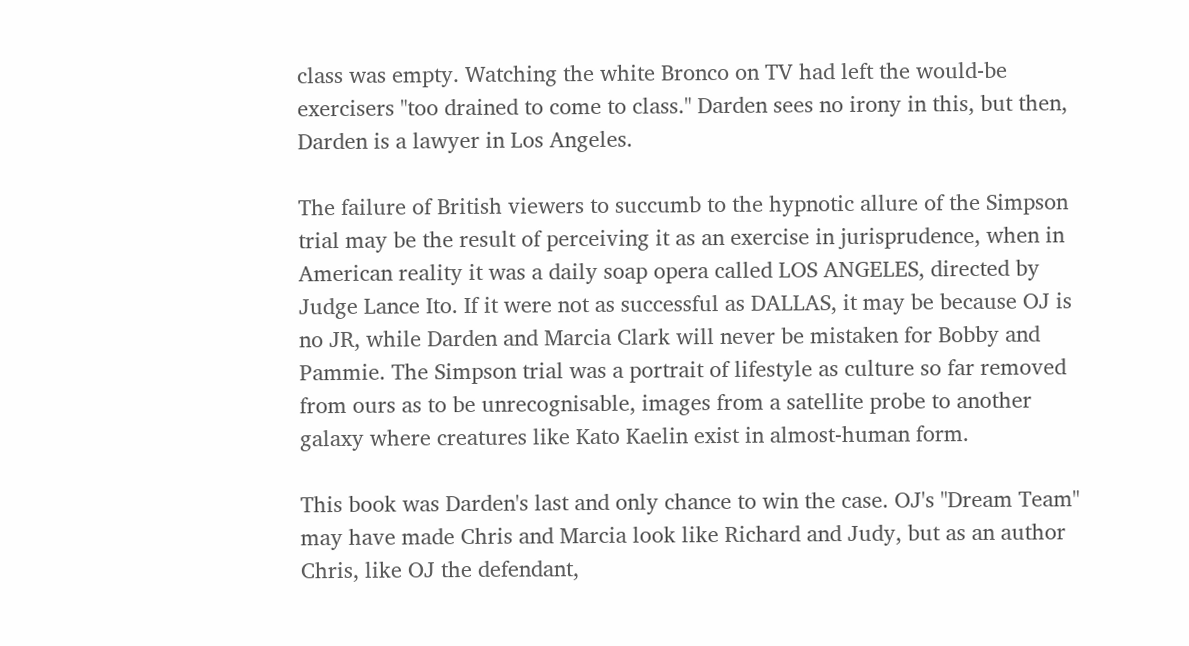class was empty. Watching the white Bronco on TV had left the would-be exercisers "too drained to come to class." Darden sees no irony in this, but then, Darden is a lawyer in Los Angeles.

The failure of British viewers to succumb to the hypnotic allure of the Simpson trial may be the result of perceiving it as an exercise in jurisprudence, when in American reality it was a daily soap opera called LOS ANGELES, directed by Judge Lance Ito. If it were not as successful as DALLAS, it may be because OJ is no JR, while Darden and Marcia Clark will never be mistaken for Bobby and Pammie. The Simpson trial was a portrait of lifestyle as culture so far removed from ours as to be unrecognisable, images from a satellite probe to another galaxy where creatures like Kato Kaelin exist in almost-human form.

This book was Darden's last and only chance to win the case. OJ's "Dream Team" may have made Chris and Marcia look like Richard and Judy, but as an author Chris, like OJ the defendant,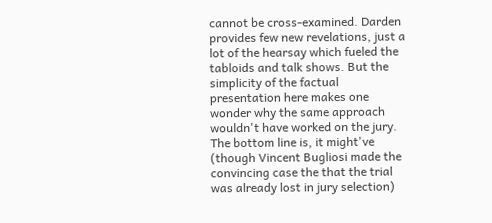cannot be cross-examined. Darden provides few new revelations, just a lot of the hearsay which fueled the tabloids and talk shows. But the simplicity of the factual presentation here makes one wonder why the same approach wouldn't have worked on the jury. The bottom line is, it might've (though Vincent Bugliosi made the convincing case the that the trial was already lost in jury selection)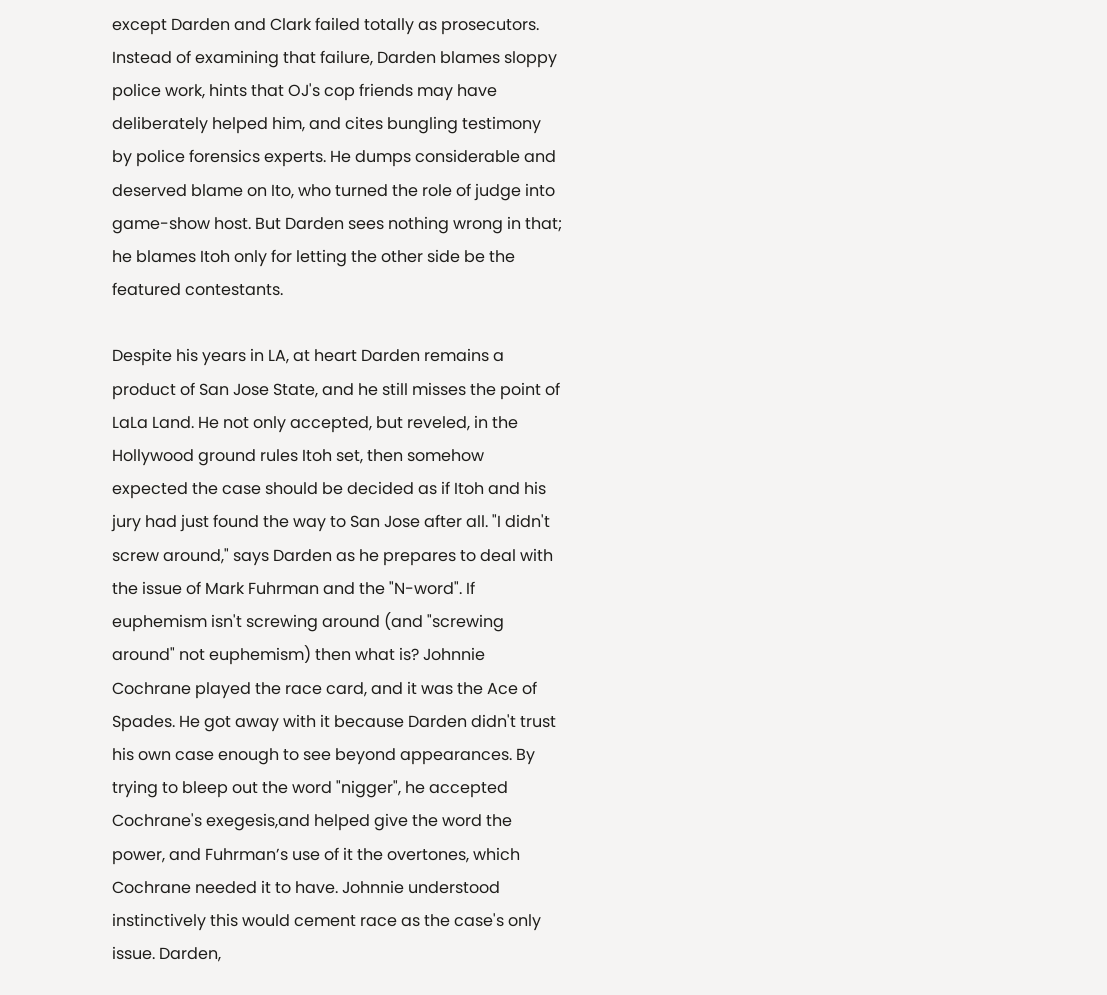except Darden and Clark failed totally as prosecutors. Instead of examining that failure, Darden blames sloppy police work, hints that OJ's cop friends may have deliberately helped him, and cites bungling testimony by police forensics experts. He dumps considerable and deserved blame on Ito, who turned the role of judge into game-show host. But Darden sees nothing wrong in that; he blames Itoh only for letting the other side be the featured contestants.

Despite his years in LA, at heart Darden remains a product of San Jose State, and he still misses the point of LaLa Land. He not only accepted, but reveled, in the Hollywood ground rules Itoh set, then somehow expected the case should be decided as if Itoh and his jury had just found the way to San Jose after all. "I didn't screw around," says Darden as he prepares to deal with the issue of Mark Fuhrman and the "N-word". If euphemism isn't screwing around (and "screwing around" not euphemism) then what is? Johnnie Cochrane played the race card, and it was the Ace of Spades. He got away with it because Darden didn't trust his own case enough to see beyond appearances. By trying to bleep out the word "nigger", he accepted Cochrane's exegesis,and helped give the word the power, and Fuhrman’s use of it the overtones, which Cochrane needed it to have. Johnnie understood instinctively this would cement race as the case's only issue. Darden,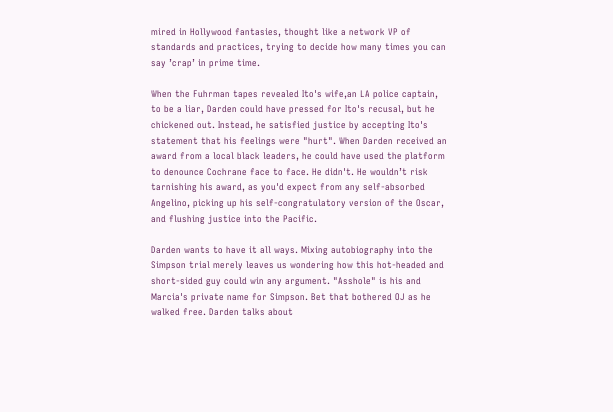mired in Hollywood fantasies, thought like a network VP of standards and practices, trying to decide how many times you can say ’crap’ in prime time.

When the Fuhrman tapes revealed Ito's wife,an LA police captain, to be a liar, Darden could have pressed for Ito's recusal, but he chickened out. Instead, he satisfied justice by accepting Ito's statement that his feelings were "hurt". When Darden received an award from a local black leaders, he could have used the platform to denounce Cochrane face to face. He didn't. He wouldn’t risk tarnishing his award, as you'd expect from any self-absorbed Angelino, picking up his self-congratulatory version of the Oscar, and flushing justice into the Pacific.

Darden wants to have it all ways. Mixing autobiography into the Simpson trial merely leaves us wondering how this hot-headed and short-sided guy could win any argument. "Asshole" is his and Marcia's private name for Simpson. Bet that bothered OJ as he walked free. Darden talks about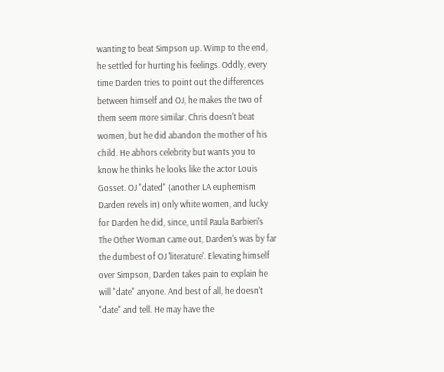wanting to beat Simpson up. Wimp to the end, he settled for hurting his feelings. Oddly, every time Darden tries to point out the differences between himself and OJ, he makes the two of them seem more similar. Chris doesn't beat women, but he did abandon the mother of his child. He abhors celebrity but wants you to know he thinks he looks like the actor Louis Gosset. OJ "dated" (another LA euphemism Darden revels in) only white women, and lucky for Darden he did, since, until Paula Barbieri's The Other Woman came out, Darden's was by far the dumbest of OJ 'literature'. Elevating himself over Simpson, Darden takes pain to explain he will "date" anyone. And best of all, he doesn't "date" and tell. He may have the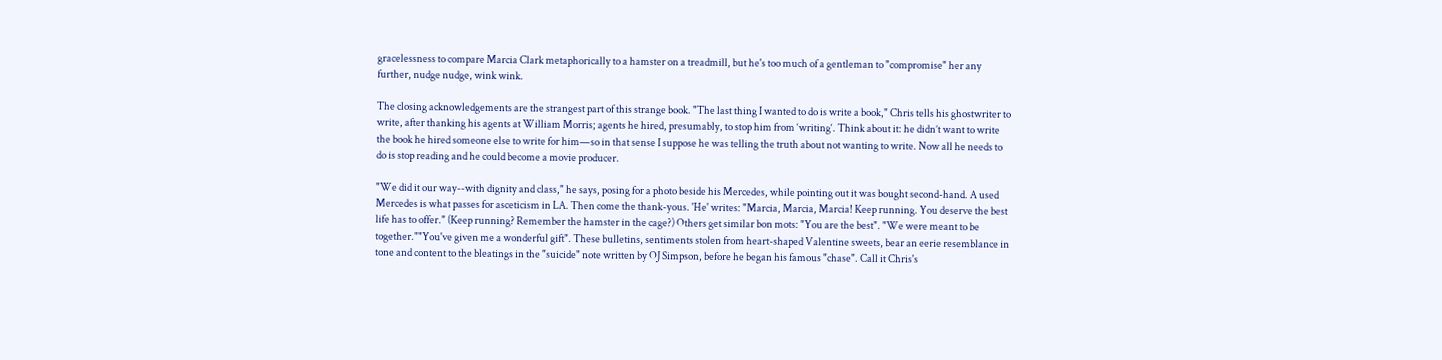gracelessness to compare Marcia Clark metaphorically to a hamster on a treadmill, but he's too much of a gentleman to "compromise" her any further, nudge nudge, wink wink.

The closing acknowledgements are the strangest part of this strange book. "The last thing I wanted to do is write a book," Chris tells his ghostwriter to write, after thanking his agents at William Morris; agents he hired, presumably, to stop him from ‘writing‘. Think about it: he didn’t want to write the book he hired someone else to write for him—so in that sense I suppose he was telling the truth about not wanting to write. Now all he needs to do is stop reading and he could become a movie producer.

"We did it our way--with dignity and class," he says, posing for a photo beside his Mercedes, while pointing out it was bought second-hand. A used Mercedes is what passes for asceticism in LA. Then come the thank-yous. 'He' writes: "Marcia, Marcia, Marcia! Keep running. You deserve the best life has to offer." (Keep running? Remember the hamster in the cage?) Others get similar bon mots: "You are the best". "We were meant to be together.""You've given me a wonderful gift". These bulletins, sentiments stolen from heart-shaped Valentine sweets, bear an eerie resemblance in tone and content to the bleatings in the "suicide" note written by OJ Simpson, before he began his famous "chase". Call it Chris's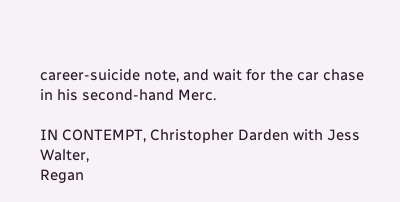career-suicide note, and wait for the car chase in his second-hand Merc.

IN CONTEMPT, Christopher Darden with Jess Walter,
Regan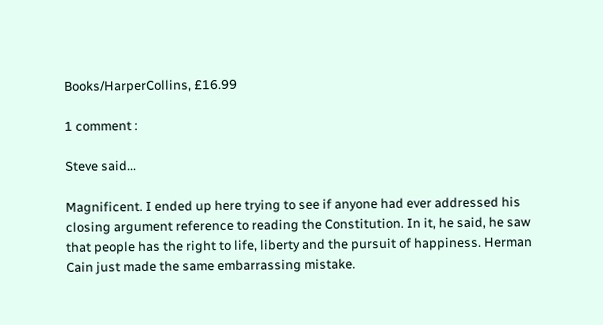Books/HarperCollins, £16.99

1 comment :

Steve said...

Magnificent. I ended up here trying to see if anyone had ever addressed his closing argument reference to reading the Constitution. In it, he said, he saw that people has the right to life, liberty and the pursuit of happiness. Herman Cain just made the same embarrassing mistake.